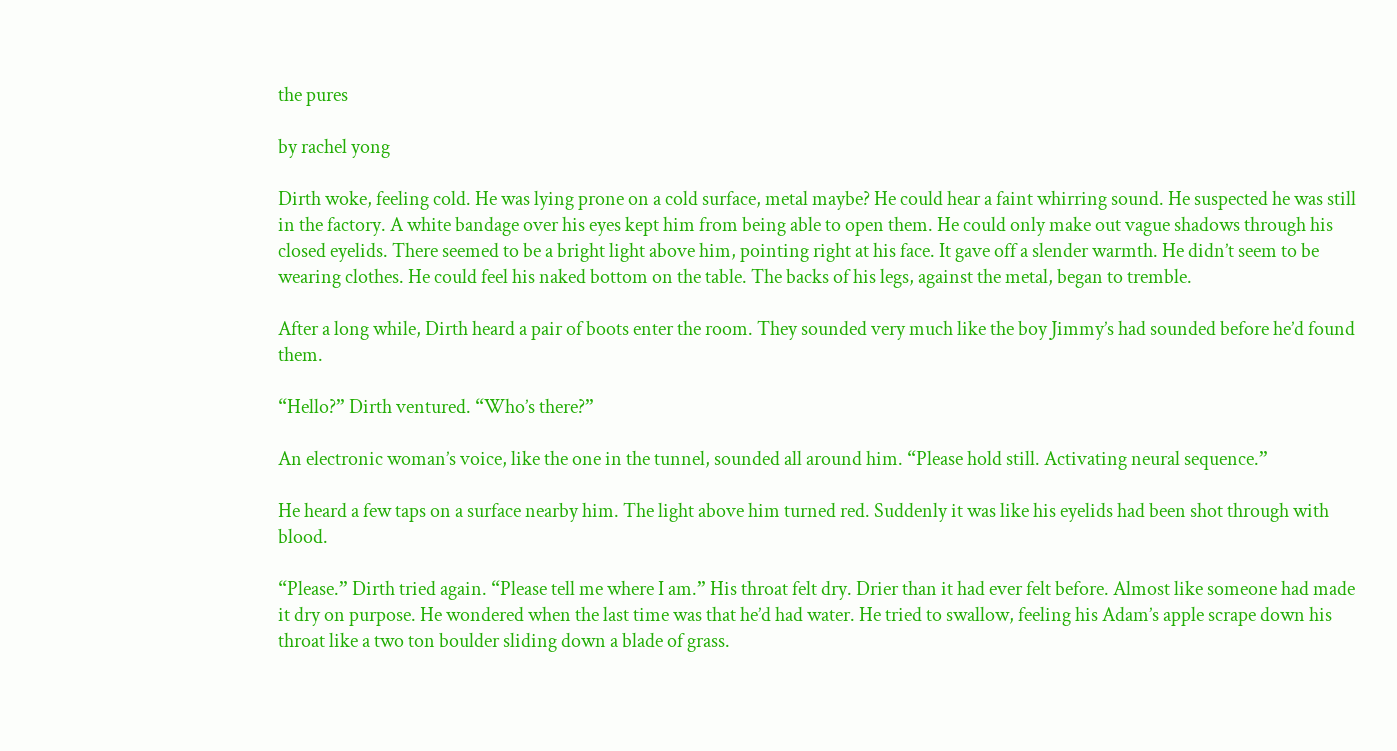the pures

by rachel yong

Dirth woke, feeling cold. He was lying prone on a cold surface, metal maybe? He could hear a faint whirring sound. He suspected he was still in the factory. A white bandage over his eyes kept him from being able to open them. He could only make out vague shadows through his closed eyelids. There seemed to be a bright light above him, pointing right at his face. It gave off a slender warmth. He didn’t seem to be wearing clothes. He could feel his naked bottom on the table. The backs of his legs, against the metal, began to tremble.

After a long while, Dirth heard a pair of boots enter the room. They sounded very much like the boy Jimmy’s had sounded before he’d found them.

“Hello?” Dirth ventured. “Who’s there?”

An electronic woman’s voice, like the one in the tunnel, sounded all around him. “Please hold still. Activating neural sequence.”

He heard a few taps on a surface nearby him. The light above him turned red. Suddenly it was like his eyelids had been shot through with blood.

“Please.” Dirth tried again. “Please tell me where I am.” His throat felt dry. Drier than it had ever felt before. Almost like someone had made it dry on purpose. He wondered when the last time was that he’d had water. He tried to swallow, feeling his Adam’s apple scrape down his throat like a two ton boulder sliding down a blade of grass.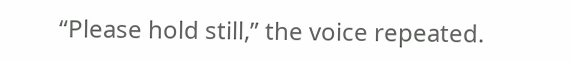“Please hold still,” the voice repeated.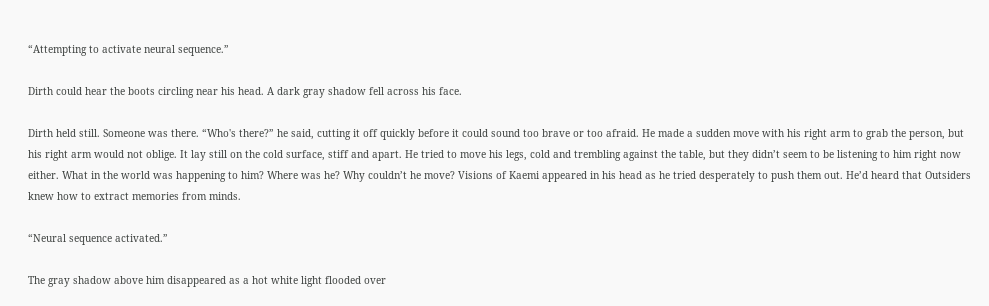“Attempting to activate neural sequence.”

Dirth could hear the boots circling near his head. A dark gray shadow fell across his face.

Dirth held still. Someone was there. “Who's there?” he said, cutting it off quickly before it could sound too brave or too afraid. He made a sudden move with his right arm to grab the person, but his right arm would not oblige. It lay still on the cold surface, stiff and apart. He tried to move his legs, cold and trembling against the table, but they didn’t seem to be listening to him right now either. What in the world was happening to him? Where was he? Why couldn’t he move? Visions of Kaemi appeared in his head as he tried desperately to push them out. He’d heard that Outsiders knew how to extract memories from minds.

“Neural sequence activated.”

The gray shadow above him disappeared as a hot white light flooded over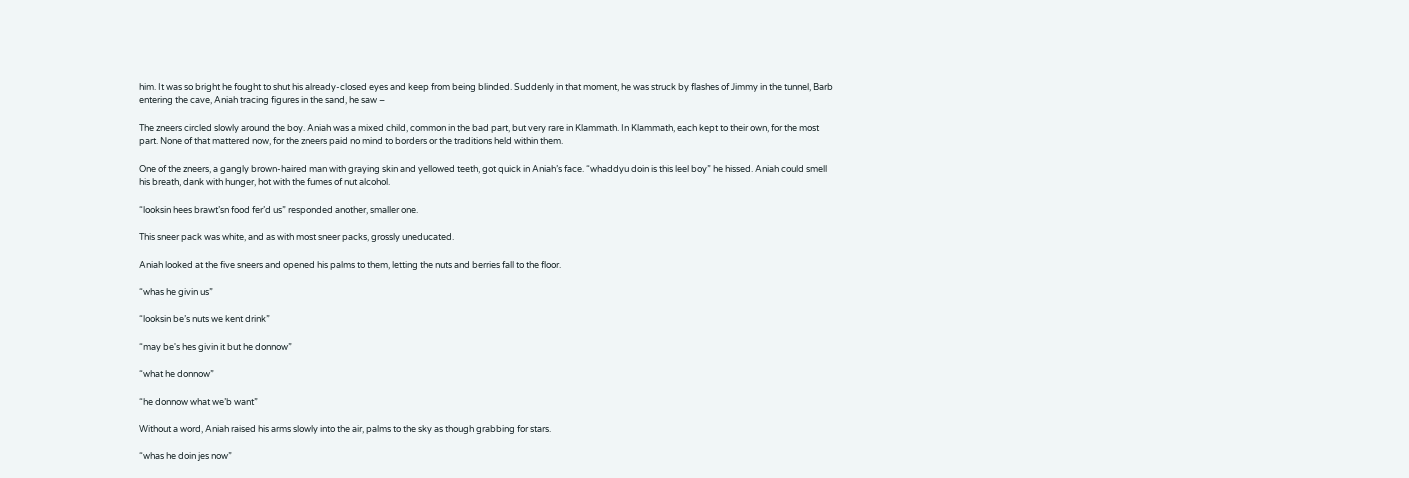him. It was so bright he fought to shut his already-closed eyes and keep from being blinded. Suddenly in that moment, he was struck by flashes of Jimmy in the tunnel, Barb entering the cave, Aniah tracing figures in the sand, he saw –

The zneers circled slowly around the boy. Aniah was a mixed child, common in the bad part, but very rare in Klammath. In Klammath, each kept to their own, for the most part. None of that mattered now, for the zneers paid no mind to borders or the traditions held within them.

One of the zneers, a gangly brown-haired man with graying skin and yellowed teeth, got quick in Aniah’s face. “whaddyu doin is this leel boy” he hissed. Aniah could smell his breath, dank with hunger, hot with the fumes of nut alcohol.

“looksin hees brawt’sn food fer’d us” responded another, smaller one.

This sneer pack was white, and as with most sneer packs, grossly uneducated.

Aniah looked at the five sneers and opened his palms to them, letting the nuts and berries fall to the floor.

“whas he givin us”

“looksin be’s nuts we kent drink”

“may be's hes givin it but he donnow”

“what he donnow”

“he donnow what we’b want”

Without a word, Aniah raised his arms slowly into the air, palms to the sky as though grabbing for stars.

“whas he doin jes now”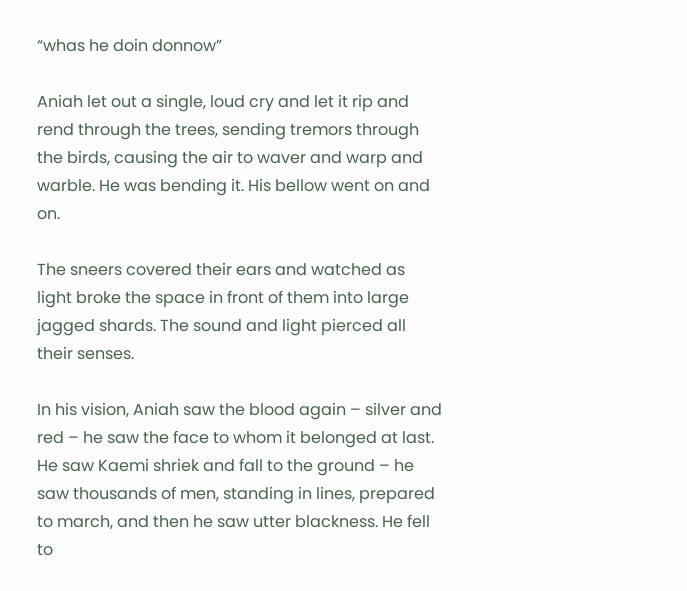“whas he doin donnow”

Aniah let out a single, loud cry and let it rip and rend through the trees, sending tremors through the birds, causing the air to waver and warp and warble. He was bending it. His bellow went on and on.

The sneers covered their ears and watched as light broke the space in front of them into large jagged shards. The sound and light pierced all their senses.

In his vision, Aniah saw the blood again – silver and red – he saw the face to whom it belonged at last. He saw Kaemi shriek and fall to the ground – he saw thousands of men, standing in lines, prepared to march, and then he saw utter blackness. He fell to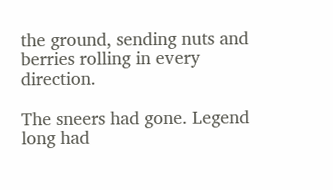the ground, sending nuts and berries rolling in every direction.

The sneers had gone. Legend long had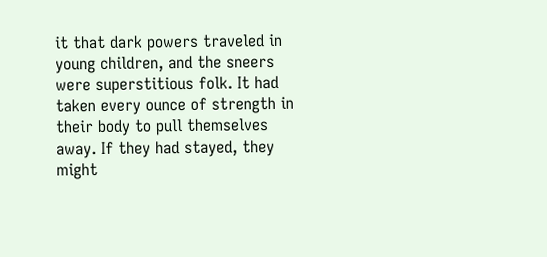it that dark powers traveled in young children, and the sneers were superstitious folk. It had taken every ounce of strength in their body to pull themselves away. If they had stayed, they might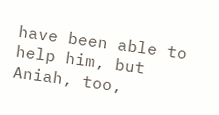have been able to help him, but Aniah, too,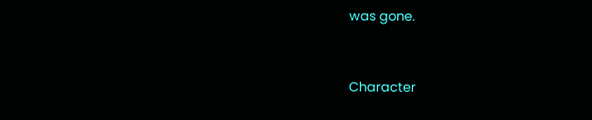was gone.


Character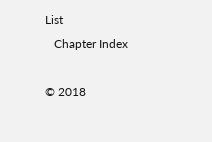List
   Chapter Index

© 2018